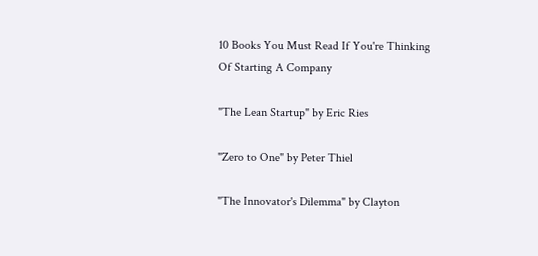10 Books You Must Read If You're Thinking Of Starting A Company

"The Lean Startup" by Eric Ries

"Zero to One" by Peter Thiel

"The Innovator's Dilemma" by Clayton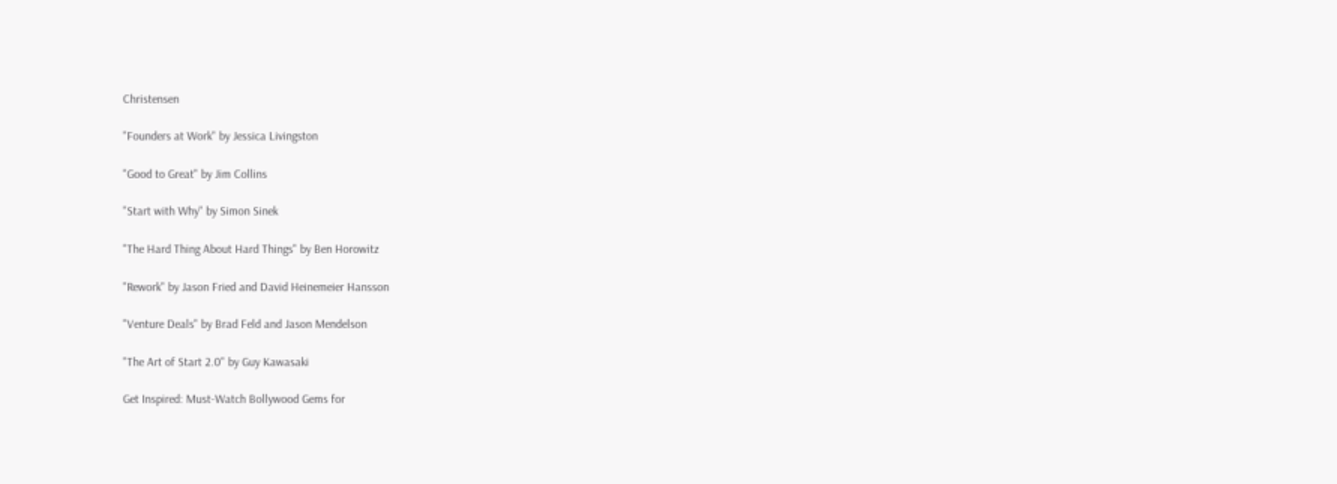Christensen

"Founders at Work" by Jessica Livingston

"Good to Great" by Jim Collins

"Start with Why" by Simon Sinek

"The Hard Thing About Hard Things" by Ben Horowitz

"Rework" by Jason Fried and David Heinemeier Hansson

"Venture Deals" by Brad Feld and Jason Mendelson

"The Art of Start 2.0" by Guy Kawasaki

Get Inspired: Must-Watch Bollywood Gems for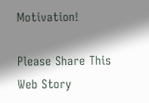Motivation!

Please Share This Web Story